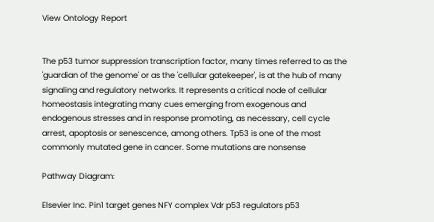View Ontology Report


The p53 tumor suppression transcription factor, many times referred to as the 'guardian of the genome' or as the 'cellular gatekeeper', is at the hub of many signaling and regulatory networks. It represents a critical node of cellular homeostasis integrating many cues emerging from exogenous and endogenous stresses and in response promoting, as necessary, cell cycle arrest, apoptosis or senescence, among others. Tp53 is one of the most commonly mutated gene in cancer. Some mutations are nonsense

Pathway Diagram:

Elsevier Inc. Pin1 target genes NFY complex Vdr p53 regulators p53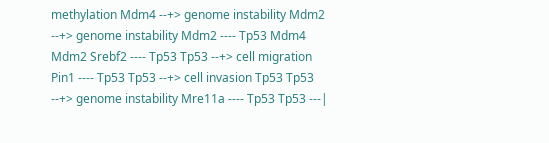methylation Mdm4 --+> genome instability Mdm2 --+> genome instability Mdm2 ---- Tp53 Mdm4 Mdm2 Srebf2 ---- Tp53 Tp53 --+> cell migration Pin1 ---- Tp53 Tp53 --+> cell invasion Tp53 Tp53 --+> genome instability Mre11a ---- Tp53 Tp53 ---|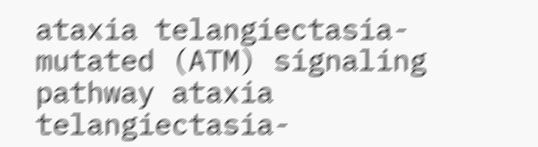ataxia telangiectasia-mutated (ATM) signaling pathway ataxia telangiectasia-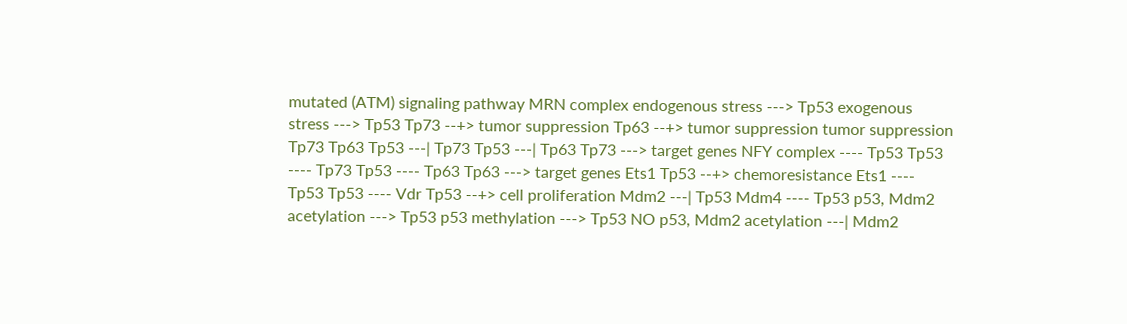mutated (ATM) signaling pathway MRN complex endogenous stress ---> Tp53 exogenous stress ---> Tp53 Tp73 --+> tumor suppression Tp63 --+> tumor suppression tumor suppression Tp73 Tp63 Tp53 ---| Tp73 Tp53 ---| Tp63 Tp73 ---> target genes NFY complex ---- Tp53 Tp53 ---- Tp73 Tp53 ---- Tp63 Tp63 ---> target genes Ets1 Tp53 --+> chemoresistance Ets1 ---- Tp53 Tp53 ---- Vdr Tp53 --+> cell proliferation Mdm2 ---| Tp53 Mdm4 ---- Tp53 p53, Mdm2 acetylation ---> Tp53 p53 methylation ---> Tp53 NO p53, Mdm2 acetylation ---| Mdm2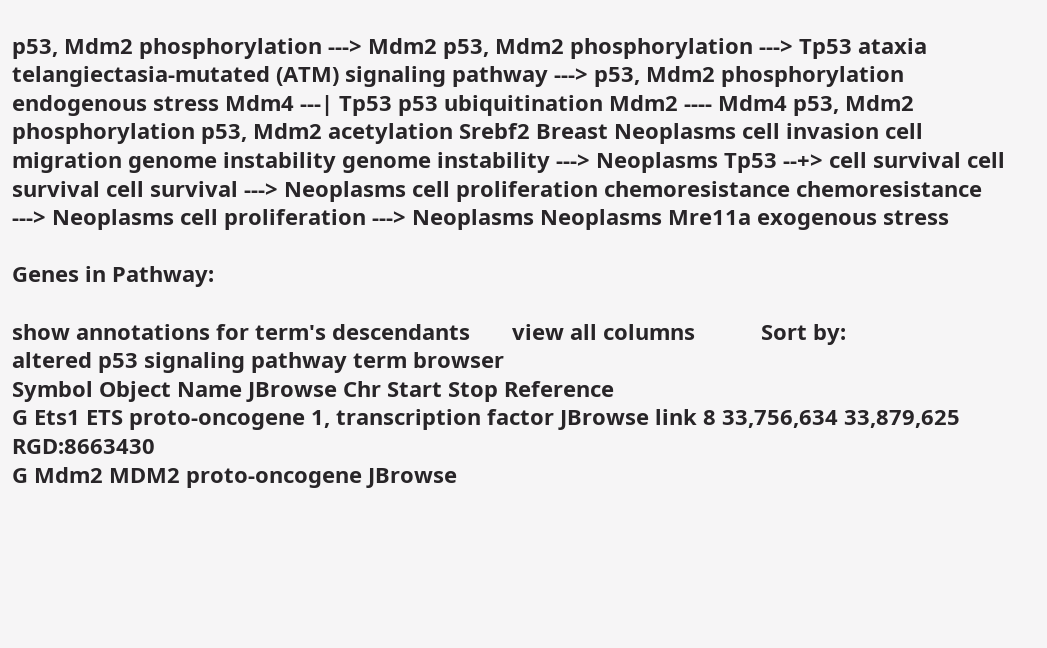p53, Mdm2 phosphorylation ---> Mdm2 p53, Mdm2 phosphorylation ---> Tp53 ataxia telangiectasia-mutated (ATM) signaling pathway ---> p53, Mdm2 phosphorylation endogenous stress Mdm4 ---| Tp53 p53 ubiquitination Mdm2 ---- Mdm4 p53, Mdm2 phosphorylation p53, Mdm2 acetylation Srebf2 Breast Neoplasms cell invasion cell migration genome instability genome instability ---> Neoplasms Tp53 --+> cell survival cell survival cell survival ---> Neoplasms cell proliferation chemoresistance chemoresistance ---> Neoplasms cell proliferation ---> Neoplasms Neoplasms Mre11a exogenous stress

Genes in Pathway:

show annotations for term's descendants       view all columns           Sort by:
altered p53 signaling pathway term browser
Symbol Object Name JBrowse Chr Start Stop Reference
G Ets1 ETS proto-oncogene 1, transcription factor JBrowse link 8 33,756,634 33,879,625 RGD:8663430
G Mdm2 MDM2 proto-oncogene JBrowse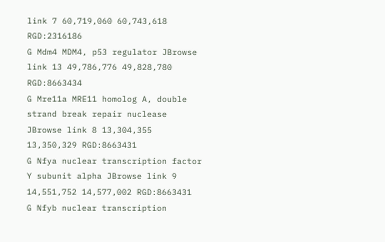link 7 60,719,060 60,743,618 RGD:2316186
G Mdm4 MDM4, p53 regulator JBrowse link 13 49,786,776 49,828,780 RGD:8663434
G Mre11a MRE11 homolog A, double strand break repair nuclease JBrowse link 8 13,304,355 13,350,329 RGD:8663431
G Nfya nuclear transcription factor Y subunit alpha JBrowse link 9 14,551,752 14,577,002 RGD:8663431
G Nfyb nuclear transcription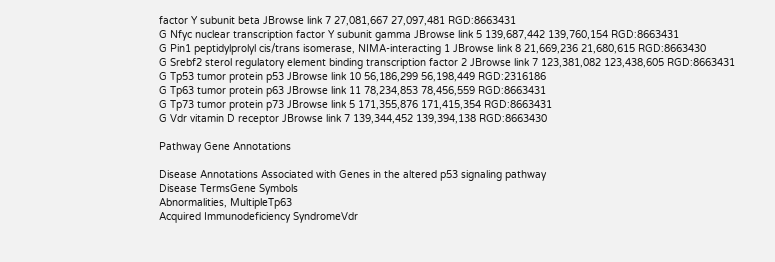factor Y subunit beta JBrowse link 7 27,081,667 27,097,481 RGD:8663431
G Nfyc nuclear transcription factor Y subunit gamma JBrowse link 5 139,687,442 139,760,154 RGD:8663431
G Pin1 peptidylprolyl cis/trans isomerase, NIMA-interacting 1 JBrowse link 8 21,669,236 21,680,615 RGD:8663430
G Srebf2 sterol regulatory element binding transcription factor 2 JBrowse link 7 123,381,082 123,438,605 RGD:8663431
G Tp53 tumor protein p53 JBrowse link 10 56,186,299 56,198,449 RGD:2316186
G Tp63 tumor protein p63 JBrowse link 11 78,234,853 78,456,559 RGD:8663431
G Tp73 tumor protein p73 JBrowse link 5 171,355,876 171,415,354 RGD:8663431
G Vdr vitamin D receptor JBrowse link 7 139,344,452 139,394,138 RGD:8663430

Pathway Gene Annotations

Disease Annotations Associated with Genes in the altered p53 signaling pathway
Disease TermsGene Symbols
Abnormalities, MultipleTp63
Acquired Immunodeficiency SyndromeVdr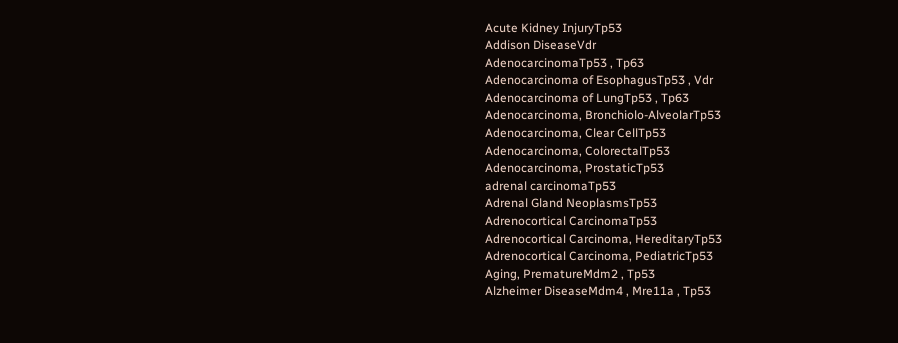Acute Kidney InjuryTp53
Addison DiseaseVdr
AdenocarcinomaTp53 , Tp63
Adenocarcinoma of EsophagusTp53 , Vdr
Adenocarcinoma of LungTp53 , Tp63
Adenocarcinoma, Bronchiolo-AlveolarTp53
Adenocarcinoma, Clear CellTp53
Adenocarcinoma, ColorectalTp53
Adenocarcinoma, ProstaticTp53
adrenal carcinomaTp53
Adrenal Gland NeoplasmsTp53
Adrenocortical CarcinomaTp53
Adrenocortical Carcinoma, HereditaryTp53
Adrenocortical Carcinoma, PediatricTp53
Aging, PrematureMdm2 , Tp53
Alzheimer DiseaseMdm4 , Mre11a , Tp53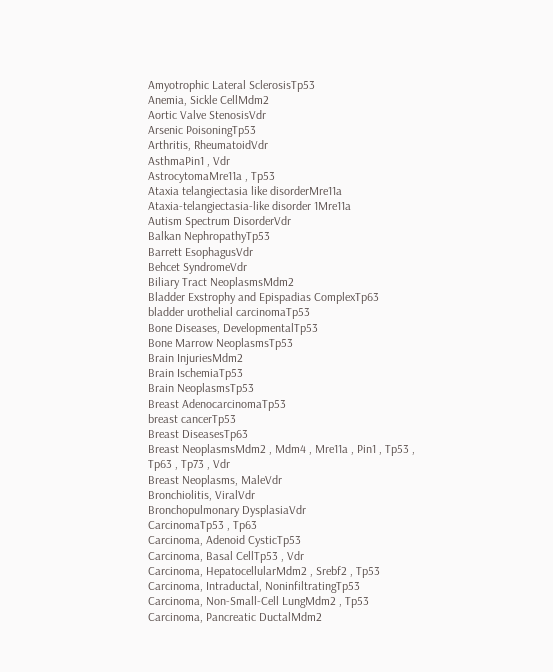Amyotrophic Lateral SclerosisTp53
Anemia, Sickle CellMdm2
Aortic Valve StenosisVdr
Arsenic PoisoningTp53
Arthritis, RheumatoidVdr
AsthmaPin1 , Vdr
AstrocytomaMre11a , Tp53
Ataxia telangiectasia like disorderMre11a
Ataxia-telangiectasia-like disorder 1Mre11a
Autism Spectrum DisorderVdr
Balkan NephropathyTp53
Barrett EsophagusVdr
Behcet SyndromeVdr
Biliary Tract NeoplasmsMdm2
Bladder Exstrophy and Epispadias ComplexTp63
bladder urothelial carcinomaTp53
Bone Diseases, DevelopmentalTp53
Bone Marrow NeoplasmsTp53
Brain InjuriesMdm2
Brain IschemiaTp53
Brain NeoplasmsTp53
Breast AdenocarcinomaTp53
breast cancerTp53
Breast DiseasesTp63
Breast NeoplasmsMdm2 , Mdm4 , Mre11a , Pin1 , Tp53 , Tp63 , Tp73 , Vdr
Breast Neoplasms, MaleVdr
Bronchiolitis, ViralVdr
Bronchopulmonary DysplasiaVdr
CarcinomaTp53 , Tp63
Carcinoma, Adenoid CysticTp53
Carcinoma, Basal CellTp53 , Vdr
Carcinoma, HepatocellularMdm2 , Srebf2 , Tp53
Carcinoma, Intraductal, NoninfiltratingTp53
Carcinoma, Non-Small-Cell LungMdm2 , Tp53
Carcinoma, Pancreatic DuctalMdm2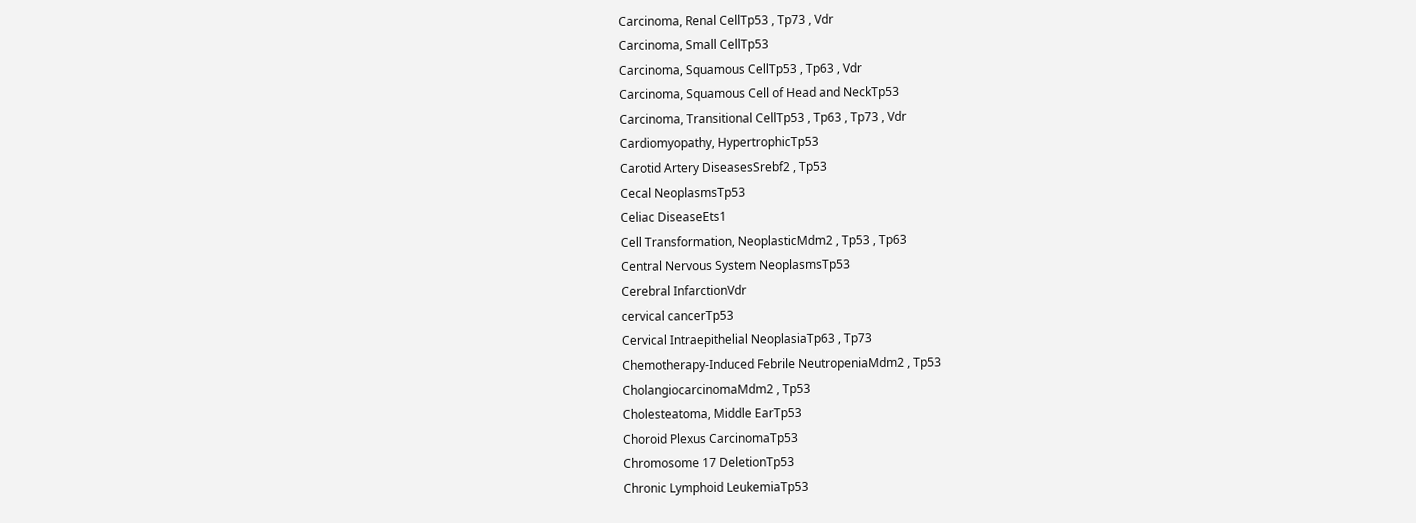Carcinoma, Renal CellTp53 , Tp73 , Vdr
Carcinoma, Small CellTp53
Carcinoma, Squamous CellTp53 , Tp63 , Vdr
Carcinoma, Squamous Cell of Head and NeckTp53
Carcinoma, Transitional CellTp53 , Tp63 , Tp73 , Vdr
Cardiomyopathy, HypertrophicTp53
Carotid Artery DiseasesSrebf2 , Tp53
Cecal NeoplasmsTp53
Celiac DiseaseEts1
Cell Transformation, NeoplasticMdm2 , Tp53 , Tp63
Central Nervous System NeoplasmsTp53
Cerebral InfarctionVdr
cervical cancerTp53
Cervical Intraepithelial NeoplasiaTp63 , Tp73
Chemotherapy-Induced Febrile NeutropeniaMdm2 , Tp53
CholangiocarcinomaMdm2 , Tp53
Cholesteatoma, Middle EarTp53
Choroid Plexus CarcinomaTp53
Chromosome 17 DeletionTp53
Chronic Lymphoid LeukemiaTp53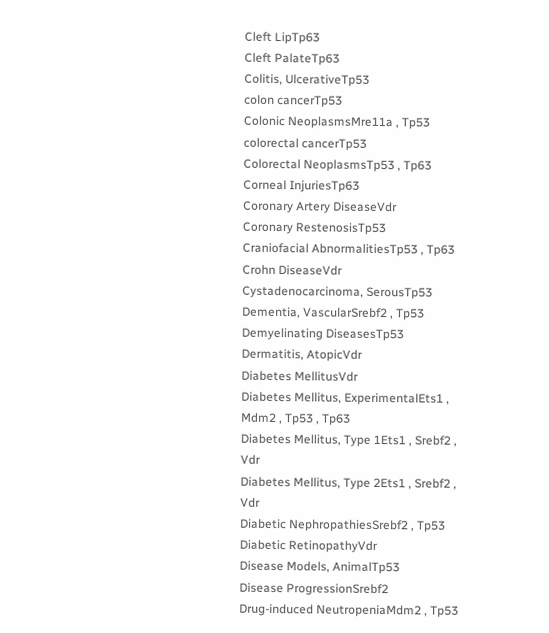Cleft LipTp63
Cleft PalateTp63
Colitis, UlcerativeTp53
colon cancerTp53
Colonic NeoplasmsMre11a , Tp53
colorectal cancerTp53
Colorectal NeoplasmsTp53 , Tp63
Corneal InjuriesTp63
Coronary Artery DiseaseVdr
Coronary RestenosisTp53
Craniofacial AbnormalitiesTp53 , Tp63
Crohn DiseaseVdr
Cystadenocarcinoma, SerousTp53
Dementia, VascularSrebf2 , Tp53
Demyelinating DiseasesTp53
Dermatitis, AtopicVdr
Diabetes MellitusVdr
Diabetes Mellitus, ExperimentalEts1 , Mdm2 , Tp53 , Tp63
Diabetes Mellitus, Type 1Ets1 , Srebf2 , Vdr
Diabetes Mellitus, Type 2Ets1 , Srebf2 , Vdr
Diabetic NephropathiesSrebf2 , Tp53
Diabetic RetinopathyVdr
Disease Models, AnimalTp53
Disease ProgressionSrebf2
Drug-induced NeutropeniaMdm2 , Tp53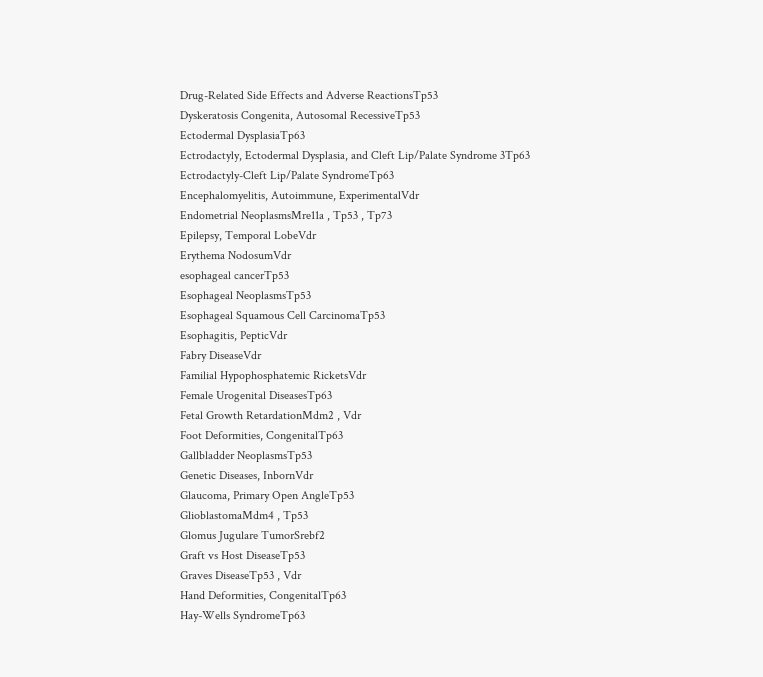Drug-Related Side Effects and Adverse ReactionsTp53
Dyskeratosis Congenita, Autosomal RecessiveTp53
Ectodermal DysplasiaTp63
Ectrodactyly, Ectodermal Dysplasia, and Cleft Lip/Palate Syndrome 3Tp63
Ectrodactyly-Cleft Lip/Palate SyndromeTp63
Encephalomyelitis, Autoimmune, ExperimentalVdr
Endometrial NeoplasmsMre11a , Tp53 , Tp73
Epilepsy, Temporal LobeVdr
Erythema NodosumVdr
esophageal cancerTp53
Esophageal NeoplasmsTp53
Esophageal Squamous Cell CarcinomaTp53
Esophagitis, PepticVdr
Fabry DiseaseVdr
Familial Hypophosphatemic RicketsVdr
Female Urogenital DiseasesTp63
Fetal Growth RetardationMdm2 , Vdr
Foot Deformities, CongenitalTp63
Gallbladder NeoplasmsTp53
Genetic Diseases, InbornVdr
Glaucoma, Primary Open AngleTp53
GlioblastomaMdm4 , Tp53
Glomus Jugulare TumorSrebf2
Graft vs Host DiseaseTp53
Graves DiseaseTp53 , Vdr
Hand Deformities, CongenitalTp63
Hay-Wells SyndromeTp63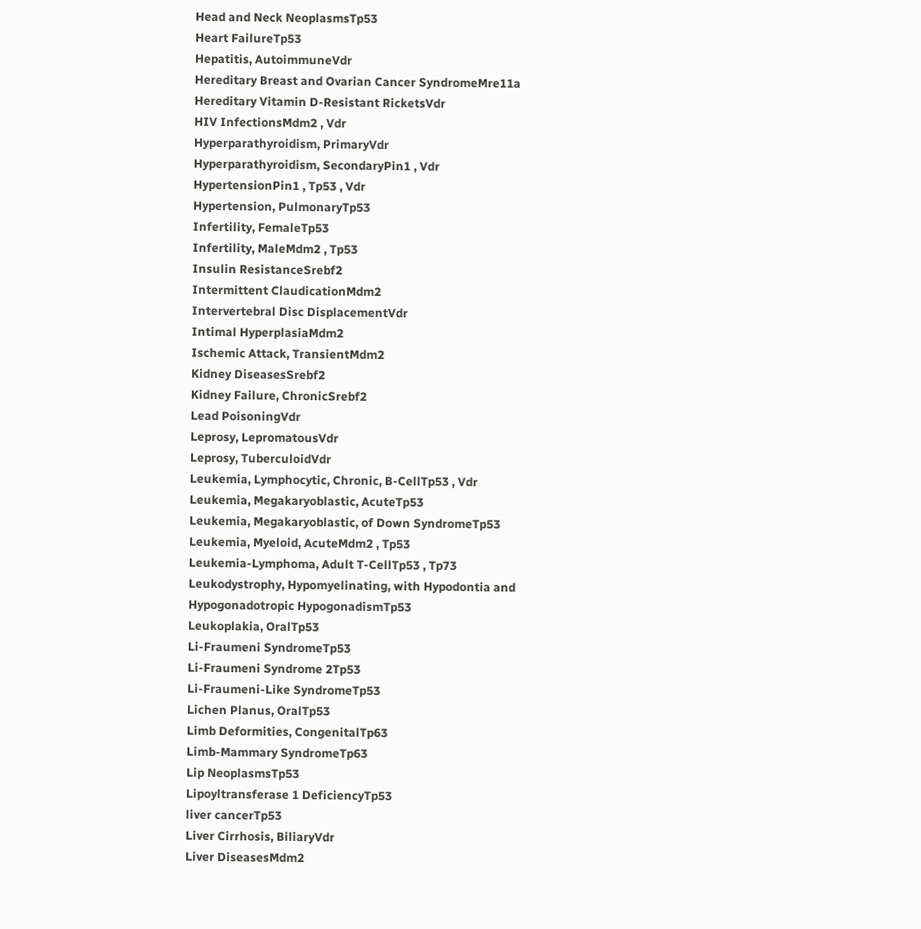Head and Neck NeoplasmsTp53
Heart FailureTp53
Hepatitis, AutoimmuneVdr
Hereditary Breast and Ovarian Cancer SyndromeMre11a
Hereditary Vitamin D-Resistant RicketsVdr
HIV InfectionsMdm2 , Vdr
Hyperparathyroidism, PrimaryVdr
Hyperparathyroidism, SecondaryPin1 , Vdr
HypertensionPin1 , Tp53 , Vdr
Hypertension, PulmonaryTp53
Infertility, FemaleTp53
Infertility, MaleMdm2 , Tp53
Insulin ResistanceSrebf2
Intermittent ClaudicationMdm2
Intervertebral Disc DisplacementVdr
Intimal HyperplasiaMdm2
Ischemic Attack, TransientMdm2
Kidney DiseasesSrebf2
Kidney Failure, ChronicSrebf2
Lead PoisoningVdr
Leprosy, LepromatousVdr
Leprosy, TuberculoidVdr
Leukemia, Lymphocytic, Chronic, B-CellTp53 , Vdr
Leukemia, Megakaryoblastic, AcuteTp53
Leukemia, Megakaryoblastic, of Down SyndromeTp53
Leukemia, Myeloid, AcuteMdm2 , Tp53
Leukemia-Lymphoma, Adult T-CellTp53 , Tp73
Leukodystrophy, Hypomyelinating, with Hypodontia and Hypogonadotropic HypogonadismTp53
Leukoplakia, OralTp53
Li-Fraumeni SyndromeTp53
Li-Fraumeni Syndrome 2Tp53
Li-Fraumeni-Like SyndromeTp53
Lichen Planus, OralTp53
Limb Deformities, CongenitalTp63
Limb-Mammary SyndromeTp63
Lip NeoplasmsTp53
Lipoyltransferase 1 DeficiencyTp53
liver cancerTp53
Liver Cirrhosis, BiliaryVdr
Liver DiseasesMdm2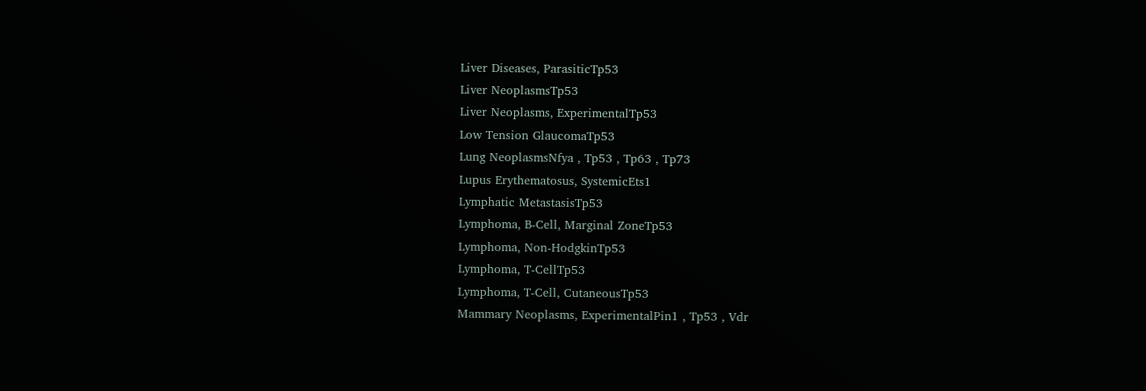Liver Diseases, ParasiticTp53
Liver NeoplasmsTp53
Liver Neoplasms, ExperimentalTp53
Low Tension GlaucomaTp53
Lung NeoplasmsNfya , Tp53 , Tp63 , Tp73
Lupus Erythematosus, SystemicEts1
Lymphatic MetastasisTp53
Lymphoma, B-Cell, Marginal ZoneTp53
Lymphoma, Non-HodgkinTp53
Lymphoma, T-CellTp53
Lymphoma, T-Cell, CutaneousTp53
Mammary Neoplasms, ExperimentalPin1 , Tp53 , Vdr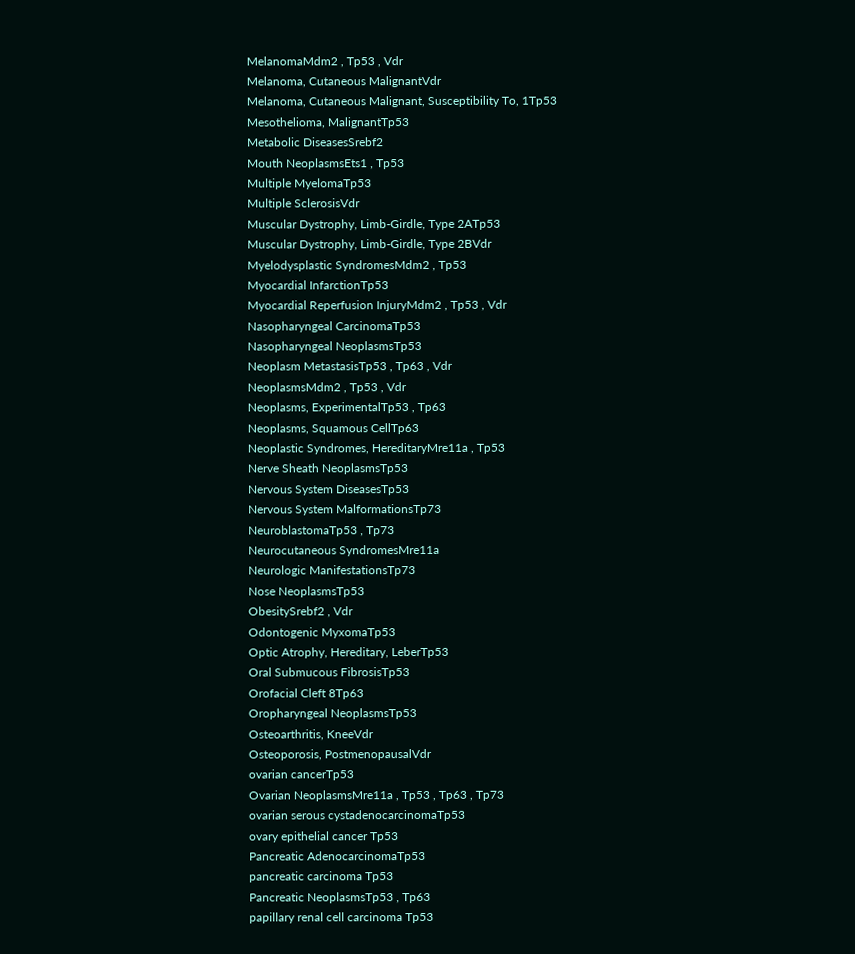MelanomaMdm2 , Tp53 , Vdr
Melanoma, Cutaneous MalignantVdr
Melanoma, Cutaneous Malignant, Susceptibility To, 1Tp53
Mesothelioma, MalignantTp53
Metabolic DiseasesSrebf2
Mouth NeoplasmsEts1 , Tp53
Multiple MyelomaTp53
Multiple SclerosisVdr
Muscular Dystrophy, Limb-Girdle, Type 2ATp53
Muscular Dystrophy, Limb-Girdle, Type 2BVdr
Myelodysplastic SyndromesMdm2 , Tp53
Myocardial InfarctionTp53
Myocardial Reperfusion InjuryMdm2 , Tp53 , Vdr
Nasopharyngeal CarcinomaTp53
Nasopharyngeal NeoplasmsTp53
Neoplasm MetastasisTp53 , Tp63 , Vdr
NeoplasmsMdm2 , Tp53 , Vdr
Neoplasms, ExperimentalTp53 , Tp63
Neoplasms, Squamous CellTp63
Neoplastic Syndromes, HereditaryMre11a , Tp53
Nerve Sheath NeoplasmsTp53
Nervous System DiseasesTp53
Nervous System MalformationsTp73
NeuroblastomaTp53 , Tp73
Neurocutaneous SyndromesMre11a
Neurologic ManifestationsTp73
Nose NeoplasmsTp53
ObesitySrebf2 , Vdr
Odontogenic MyxomaTp53
Optic Atrophy, Hereditary, LeberTp53
Oral Submucous FibrosisTp53
Orofacial Cleft 8Tp63
Oropharyngeal NeoplasmsTp53
Osteoarthritis, KneeVdr
Osteoporosis, PostmenopausalVdr
ovarian cancerTp53
Ovarian NeoplasmsMre11a , Tp53 , Tp63 , Tp73
ovarian serous cystadenocarcinomaTp53
ovary epithelial cancer Tp53
Pancreatic AdenocarcinomaTp53
pancreatic carcinoma Tp53
Pancreatic NeoplasmsTp53 , Tp63
papillary renal cell carcinoma Tp53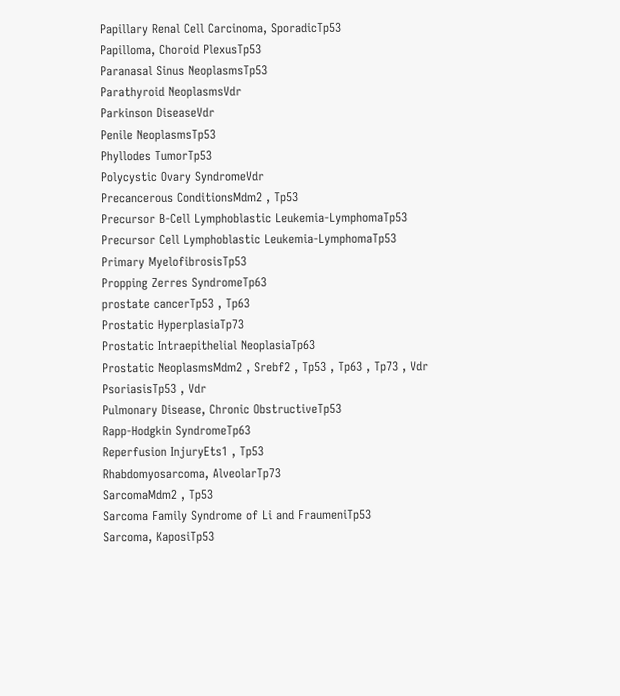Papillary Renal Cell Carcinoma, SporadicTp53
Papilloma, Choroid PlexusTp53
Paranasal Sinus NeoplasmsTp53
Parathyroid NeoplasmsVdr
Parkinson DiseaseVdr
Penile NeoplasmsTp53
Phyllodes TumorTp53
Polycystic Ovary SyndromeVdr
Precancerous ConditionsMdm2 , Tp53
Precursor B-Cell Lymphoblastic Leukemia-LymphomaTp53
Precursor Cell Lymphoblastic Leukemia-LymphomaTp53
Primary MyelofibrosisTp53
Propping Zerres SyndromeTp63
prostate cancerTp53 , Tp63
Prostatic HyperplasiaTp73
Prostatic Intraepithelial NeoplasiaTp63
Prostatic NeoplasmsMdm2 , Srebf2 , Tp53 , Tp63 , Tp73 , Vdr
PsoriasisTp53 , Vdr
Pulmonary Disease, Chronic ObstructiveTp53
Rapp-Hodgkin SyndromeTp63
Reperfusion InjuryEts1 , Tp53
Rhabdomyosarcoma, AlveolarTp73
SarcomaMdm2 , Tp53
Sarcoma Family Syndrome of Li and FraumeniTp53
Sarcoma, KaposiTp53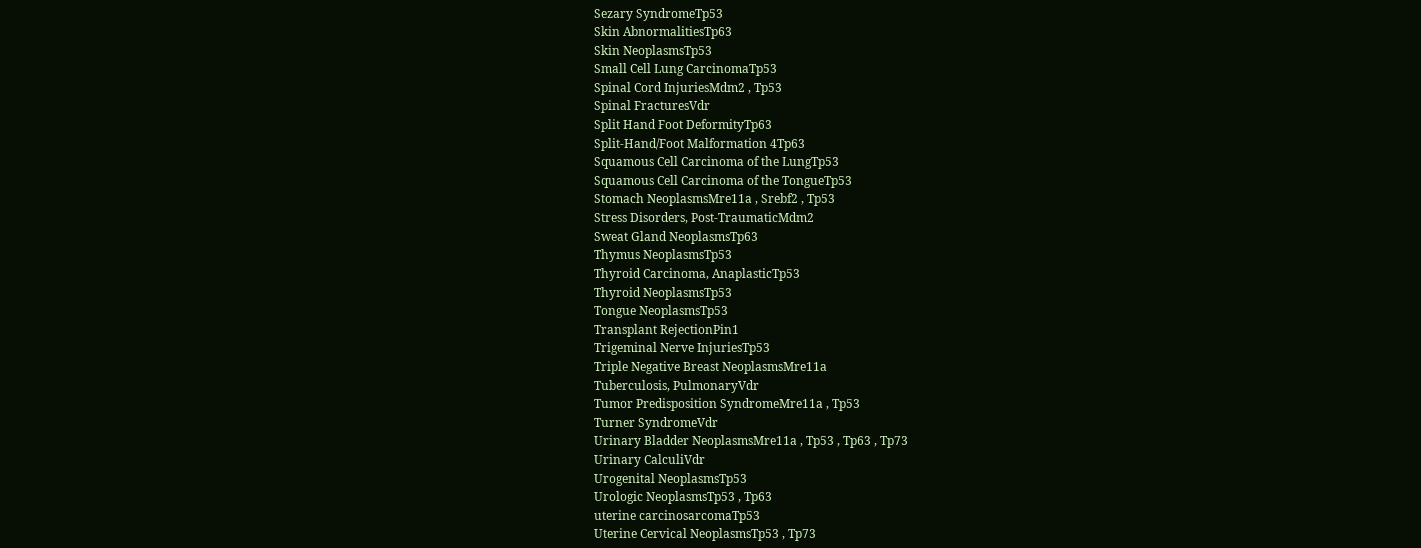Sezary SyndromeTp53
Skin AbnormalitiesTp63
Skin NeoplasmsTp53
Small Cell Lung CarcinomaTp53
Spinal Cord InjuriesMdm2 , Tp53
Spinal FracturesVdr
Split Hand Foot DeformityTp63
Split-Hand/Foot Malformation 4Tp63
Squamous Cell Carcinoma of the LungTp53
Squamous Cell Carcinoma of the TongueTp53
Stomach NeoplasmsMre11a , Srebf2 , Tp53
Stress Disorders, Post-TraumaticMdm2
Sweat Gland NeoplasmsTp63
Thymus NeoplasmsTp53
Thyroid Carcinoma, AnaplasticTp53
Thyroid NeoplasmsTp53
Tongue NeoplasmsTp53
Transplant RejectionPin1
Trigeminal Nerve InjuriesTp53
Triple Negative Breast NeoplasmsMre11a
Tuberculosis, PulmonaryVdr
Tumor Predisposition SyndromeMre11a , Tp53
Turner SyndromeVdr
Urinary Bladder NeoplasmsMre11a , Tp53 , Tp63 , Tp73
Urinary CalculiVdr
Urogenital NeoplasmsTp53
Urologic NeoplasmsTp53 , Tp63
uterine carcinosarcomaTp53
Uterine Cervical NeoplasmsTp53 , Tp73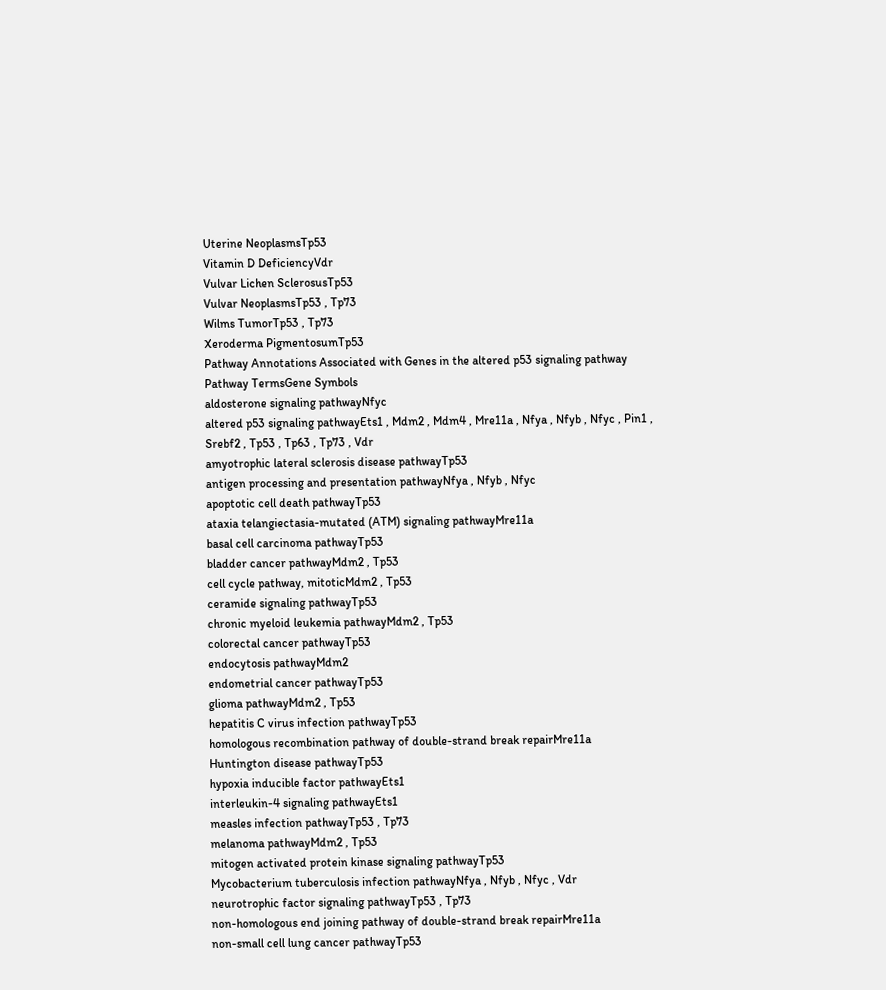Uterine NeoplasmsTp53
Vitamin D DeficiencyVdr
Vulvar Lichen SclerosusTp53
Vulvar NeoplasmsTp53 , Tp73
Wilms TumorTp53 , Tp73
Xeroderma PigmentosumTp53
Pathway Annotations Associated with Genes in the altered p53 signaling pathway
Pathway TermsGene Symbols
aldosterone signaling pathwayNfyc
altered p53 signaling pathwayEts1 , Mdm2 , Mdm4 , Mre11a , Nfya , Nfyb , Nfyc , Pin1 , Srebf2 , Tp53 , Tp63 , Tp73 , Vdr
amyotrophic lateral sclerosis disease pathwayTp53
antigen processing and presentation pathwayNfya , Nfyb , Nfyc
apoptotic cell death pathwayTp53
ataxia telangiectasia-mutated (ATM) signaling pathwayMre11a
basal cell carcinoma pathwayTp53
bladder cancer pathwayMdm2 , Tp53
cell cycle pathway, mitoticMdm2 , Tp53
ceramide signaling pathwayTp53
chronic myeloid leukemia pathwayMdm2 , Tp53
colorectal cancer pathwayTp53
endocytosis pathwayMdm2
endometrial cancer pathwayTp53
glioma pathwayMdm2 , Tp53
hepatitis C virus infection pathwayTp53
homologous recombination pathway of double-strand break repairMre11a
Huntington disease pathwayTp53
hypoxia inducible factor pathwayEts1
interleukin-4 signaling pathwayEts1
measles infection pathwayTp53 , Tp73
melanoma pathwayMdm2 , Tp53
mitogen activated protein kinase signaling pathwayTp53
Mycobacterium tuberculosis infection pathwayNfya , Nfyb , Nfyc , Vdr
neurotrophic factor signaling pathwayTp53 , Tp73
non-homologous end joining pathway of double-strand break repairMre11a
non-small cell lung cancer pathwayTp53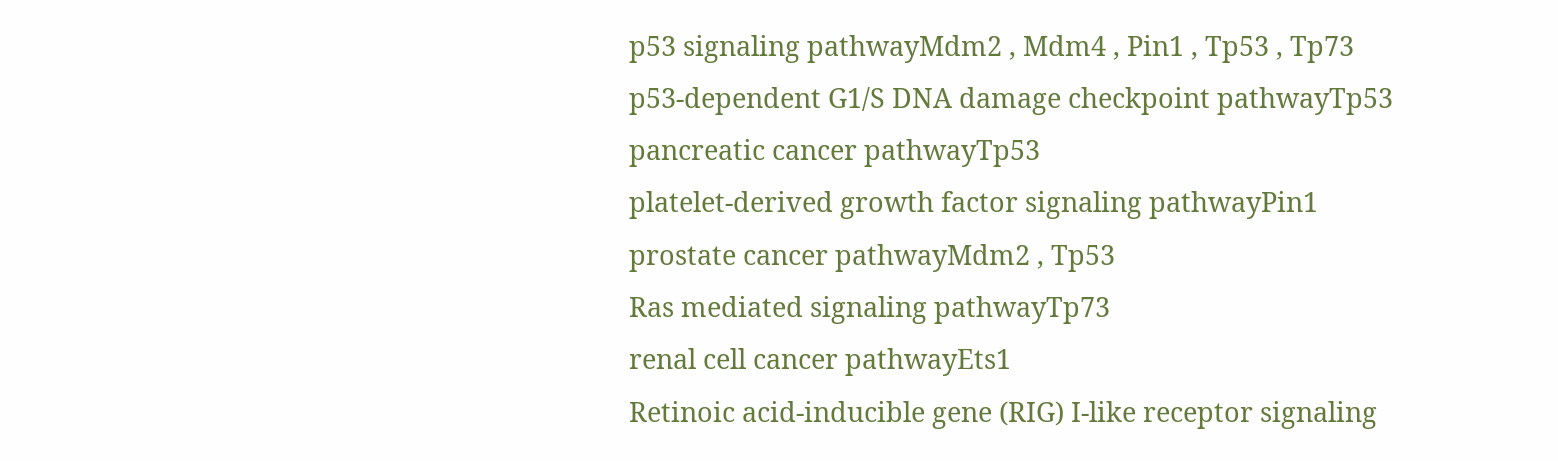p53 signaling pathwayMdm2 , Mdm4 , Pin1 , Tp53 , Tp73
p53-dependent G1/S DNA damage checkpoint pathwayTp53
pancreatic cancer pathwayTp53
platelet-derived growth factor signaling pathwayPin1
prostate cancer pathwayMdm2 , Tp53
Ras mediated signaling pathwayTp73
renal cell cancer pathwayEts1
Retinoic acid-inducible gene (RIG) I-like receptor signaling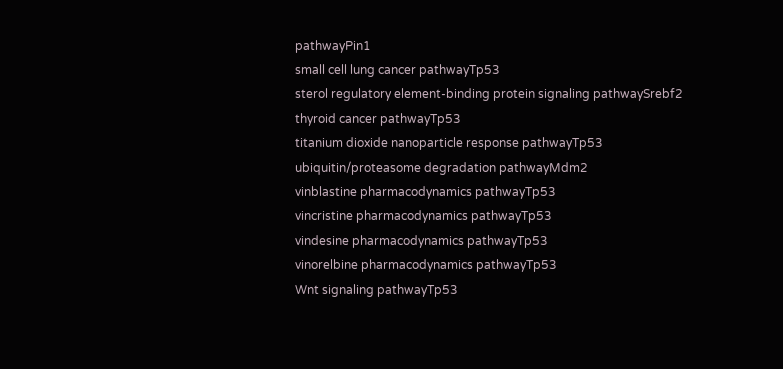pathwayPin1
small cell lung cancer pathwayTp53
sterol regulatory element-binding protein signaling pathwaySrebf2
thyroid cancer pathwayTp53
titanium dioxide nanoparticle response pathwayTp53
ubiquitin/proteasome degradation pathwayMdm2
vinblastine pharmacodynamics pathwayTp53
vincristine pharmacodynamics pathwayTp53
vindesine pharmacodynamics pathwayTp53
vinorelbine pharmacodynamics pathwayTp53
Wnt signaling pathwayTp53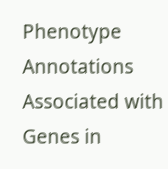Phenotype Annotations Associated with Genes in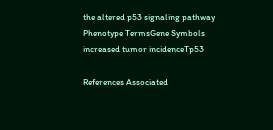the altered p53 signaling pathway
Phenotype TermsGene Symbols
increased tumor incidenceTp53

References Associated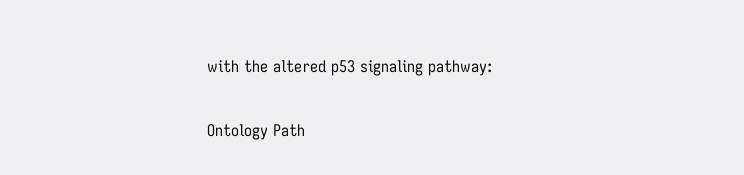with the altered p53 signaling pathway:

Ontology Path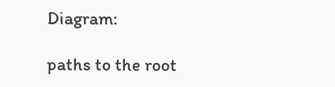Diagram:

paths to the root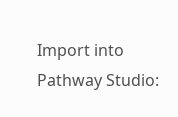Import into Pathway Studio: